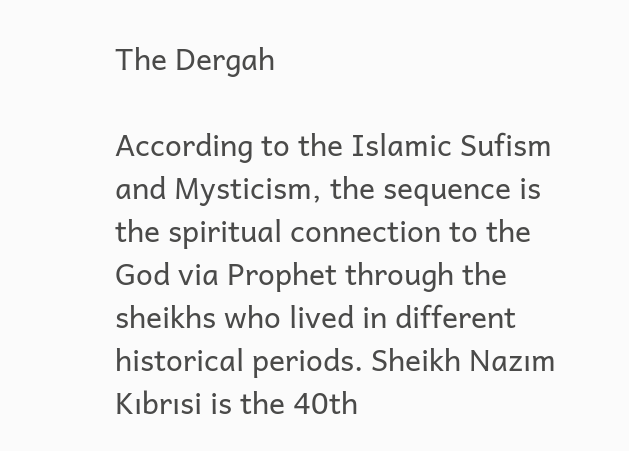The Dergah

According to the Islamic Sufism and Mysticism, the sequence is the spiritual connection to the God via Prophet through the sheikhs who lived in different historical periods. Sheikh Nazım Kıbrısi is the 40th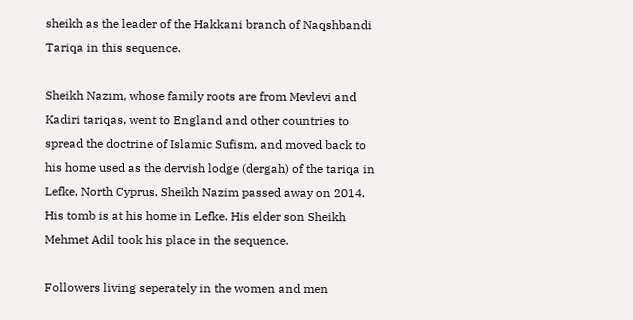sheikh as the leader of the Hakkani branch of Naqshbandi Tariqa in this sequence.

Sheikh Nazım, whose family roots are from Mevlevi and Kadiri tariqas, went to England and other countries to spread the doctrine of Islamic Sufism, and moved back to his home used as the dervish lodge (dergah) of the tariqa in Lefke, North Cyprus. Sheikh Nazim passed away on 2014. His tomb is at his home in Lefke. His elder son Sheikh Mehmet Adil took his place in the sequence.

Followers living seperately in the women and men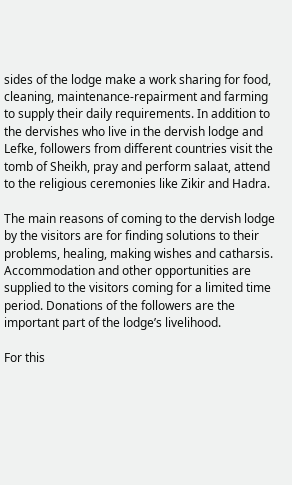sides of the lodge make a work sharing for food, cleaning, maintenance-repairment and farming to supply their daily requirements. In addition to the dervishes who live in the dervish lodge and Lefke, followers from different countries visit the tomb of Sheikh, pray and perform salaat, attend to the religious ceremonies like Zikir and Hadra.

The main reasons of coming to the dervish lodge by the visitors are for finding solutions to their problems, healing, making wishes and catharsis. Accommodation and other opportunities are supplied to the visitors coming for a limited time period. Donations of the followers are the important part of the lodge’s livelihood.

For this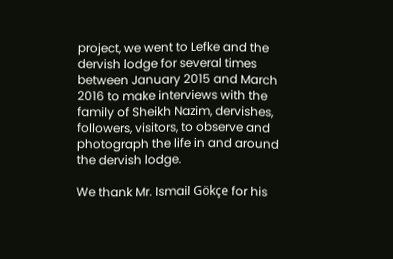project, we went to Lefke and the dervish lodge for several times between January 2015 and March 2016 to make interviews with the family of Sheikh Nazim, dervishes, followers, visitors, to observe and photograph the life in and around the dervish lodge.

We thank Mr. Ismail Gökçe for his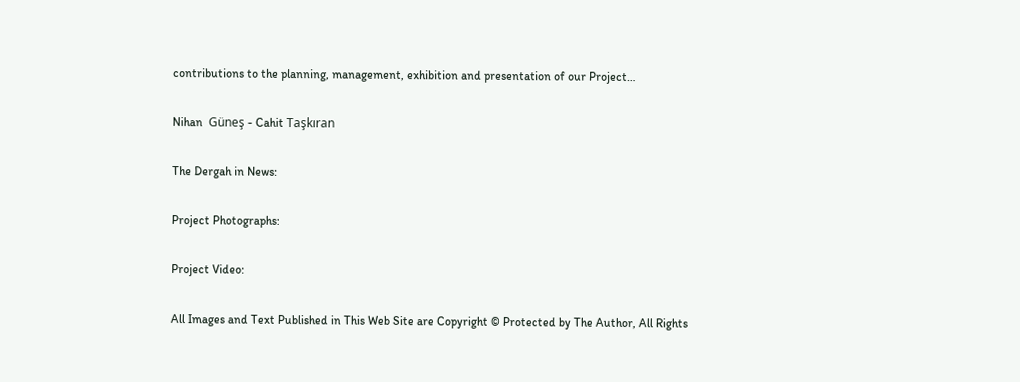contributions to the planning, management, exhibition and presentation of our Project…

Nihan  Güneş - Cahit Taşkıran

The Dergah in News:

Project Photographs:

Project Video:

All Images and Text Published in This Web Site are Copyright © Protected by The Author, All Rights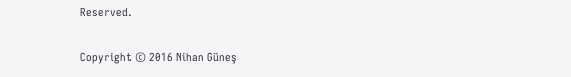Reserved.

Copyright © 2016 Nihan Güneş